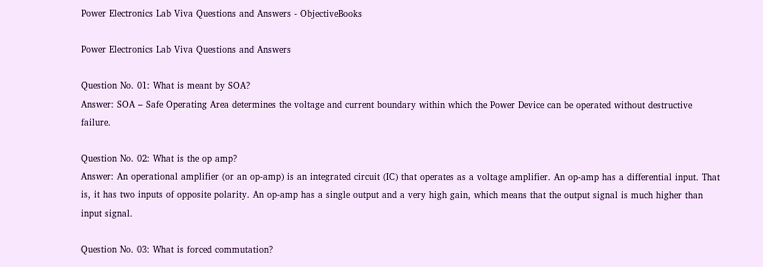Power Electronics Lab Viva Questions and Answers - ObjectiveBooks

Power Electronics Lab Viva Questions and Answers

Question No. 01: What is meant by SOA?
Answer: SOA – Safe Operating Area determines the voltage and current boundary within which the Power Device can be operated without destructive failure.

Question No. 02: What is the op amp?
Answer: An operational amplifier (or an op-amp) is an integrated circuit (IC) that operates as a voltage amplifier. An op-amp has a differential input. That is, it has two inputs of opposite polarity. An op-amp has a single output and a very high gain, which means that the output signal is much higher than input signal.

Question No. 03: What is forced commutation?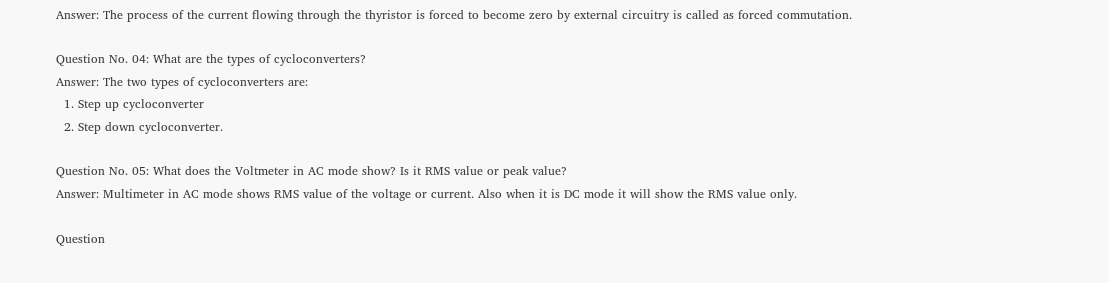Answer: The process of the current flowing through the thyristor is forced to become zero by external circuitry is called as forced commutation.

Question No. 04: What are the types of cycloconverters?
Answer: The two types of cycloconverters are:
  1. Step up cycloconverter
  2. Step down cycloconverter.

Question No. 05: What does the Voltmeter in AC mode show? Is it RMS value or peak value?
Answer: Multimeter in AC mode shows RMS value of the voltage or current. Also when it is DC mode it will show the RMS value only.

Question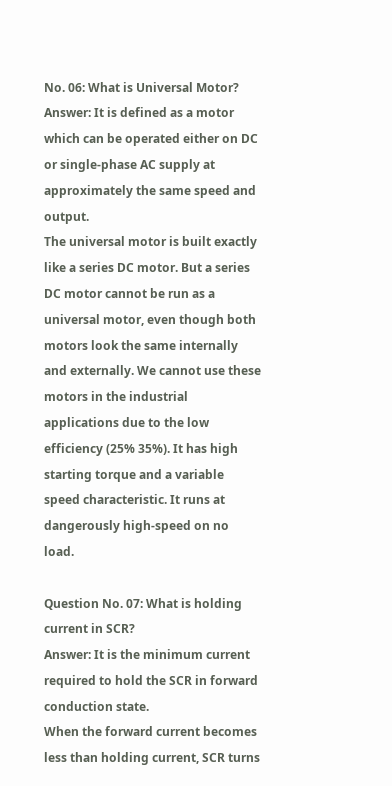No. 06: What is Universal Motor?
Answer: It is defined as a motor which can be operated either on DC or single-phase AC supply at approximately the same speed and output.
The universal motor is built exactly like a series DC motor. But a series DC motor cannot be run as a universal motor, even though both motors look the same internally and externally. We cannot use these motors in the industrial applications due to the low efficiency (25% 35%). It has high starting torque and a variable speed characteristic. It runs at dangerously high-speed on no load.

Question No. 07: What is holding current in SCR?
Answer: It is the minimum current required to hold the SCR in forward conduction state.
When the forward current becomes less than holding current, SCR turns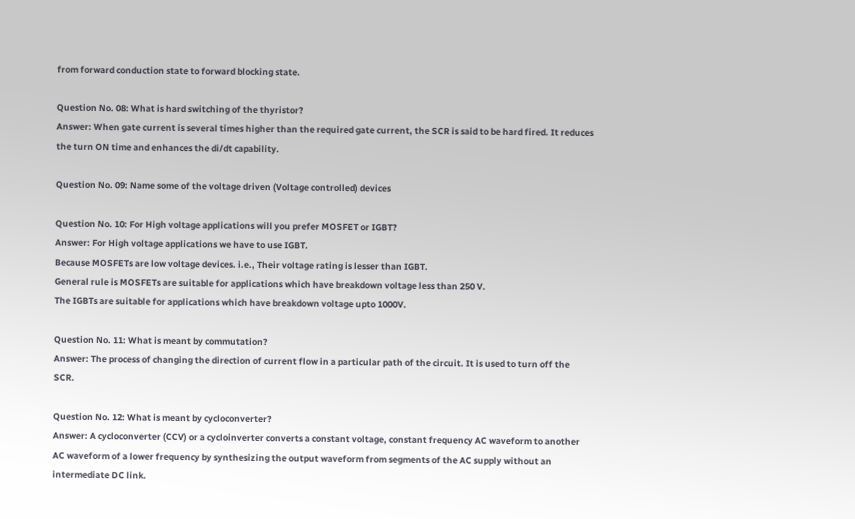from forward conduction state to forward blocking state.

Question No. 08: What is hard switching of the thyristor?
Answer: When gate current is several times higher than the required gate current, the SCR is said to be hard fired. It reduces the turn ON time and enhances the di/dt capability.

Question No. 09: Name some of the voltage driven (Voltage controlled) devices

Question No. 10: For High voltage applications will you prefer MOSFET or IGBT?
Answer: For High voltage applications we have to use IGBT.
Because MOSFETs are low voltage devices. i.e., Their voltage rating is lesser than IGBT.
General rule is MOSFETs are suitable for applications which have breakdown voltage less than 250 V.
The IGBTs are suitable for applications which have breakdown voltage upto 1000V.

Question No. 11: What is meant by commutation?
Answer: The process of changing the direction of current flow in a particular path of the circuit. It is used to turn off the SCR.

Question No. 12: What is meant by cycloconverter?
Answer: A cycloconverter (CCV) or a cycloinverter converts a constant voltage, constant frequency AC waveform to another AC waveform of a lower frequency by synthesizing the output waveform from segments of the AC supply without an intermediate DC link.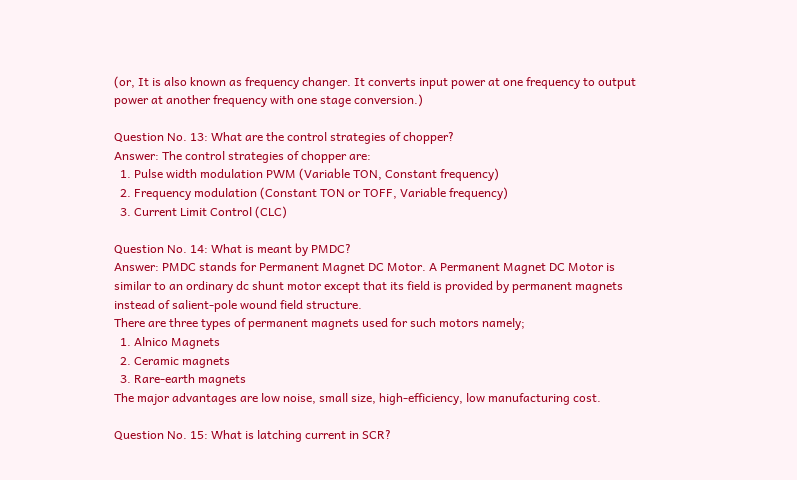(or, It is also known as frequency changer. It converts input power at one frequency to output power at another frequency with one stage conversion.)

Question No. 13: What are the control strategies of chopper?
Answer: The control strategies of chopper are:
  1. Pulse width modulation PWM (Variable TON, Constant frequency)
  2. Frequency modulation (Constant TON or TOFF, Variable frequency)
  3. Current Limit Control (CLC)

Question No. 14: What is meant by PMDC?
Answer: PMDC stands for Permanent Magnet DC Motor. A Permanent Magnet DC Motor is similar to an ordinary dc shunt motor except that its field is provided by permanent magnets instead of salient-pole wound field structure.
There are three types of permanent magnets used for such motors namely;
  1. Alnico Magnets
  2. Ceramic magnets
  3. Rare-earth magnets
The major advantages are low noise, small size, high-efficiency, low manufacturing cost.

Question No. 15: What is latching current in SCR?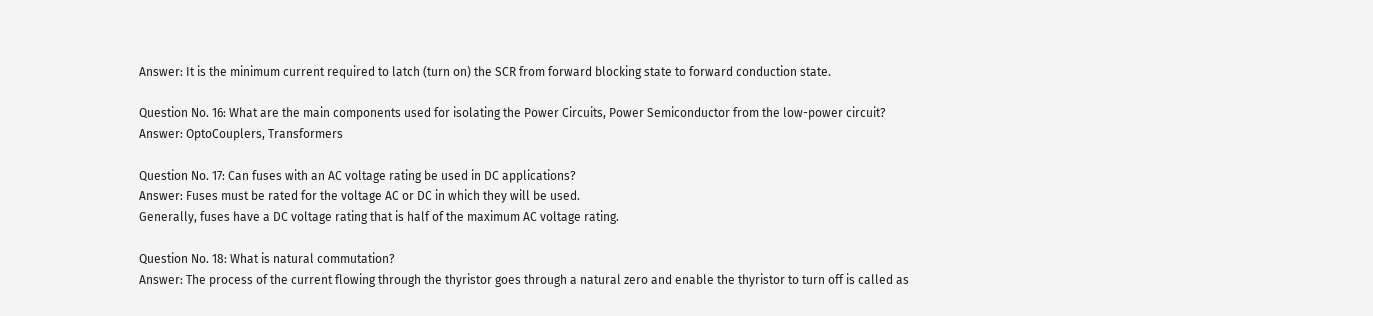Answer: It is the minimum current required to latch (turn on) the SCR from forward blocking state to forward conduction state.

Question No. 16: What are the main components used for isolating the Power Circuits, Power Semiconductor from the low-power circuit?
Answer: OptoCouplers, Transformers

Question No. 17: Can fuses with an AC voltage rating be used in DC applications?
Answer: Fuses must be rated for the voltage AC or DC in which they will be used.
Generally, fuses have a DC voltage rating that is half of the maximum AC voltage rating.

Question No. 18: What is natural commutation?
Answer: The process of the current flowing through the thyristor goes through a natural zero and enable the thyristor to turn off is called as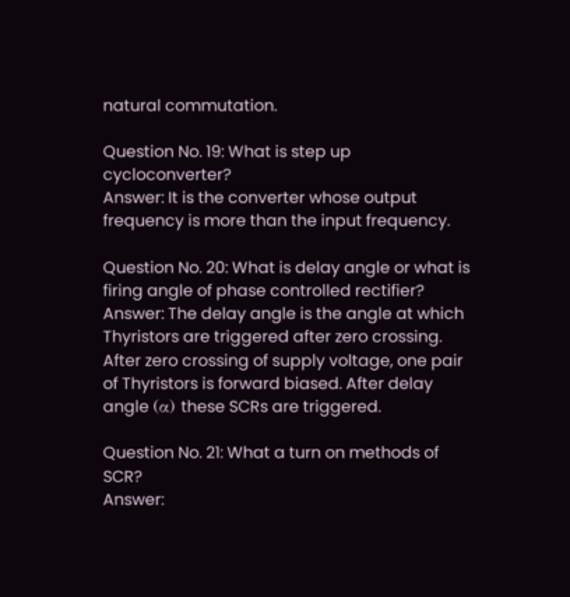natural commutation.

Question No. 19: What is step up cycloconverter?
Answer: It is the converter whose output frequency is more than the input frequency.

Question No. 20: What is delay angle or what is firing angle of phase controlled rectifier?
Answer: The delay angle is the angle at which Thyristors are triggered after zero crossing. After zero crossing of supply voltage, one pair of Thyristors is forward biased. After delay angle (α) these SCRs are triggered.

Question No. 21: What a turn on methods of SCR?
Answer: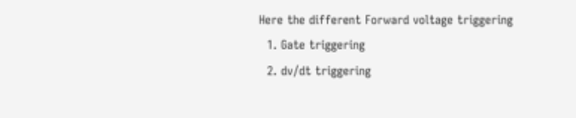Here the different Forward voltage triggering
  1. Gate triggering
  2. dv/dt triggering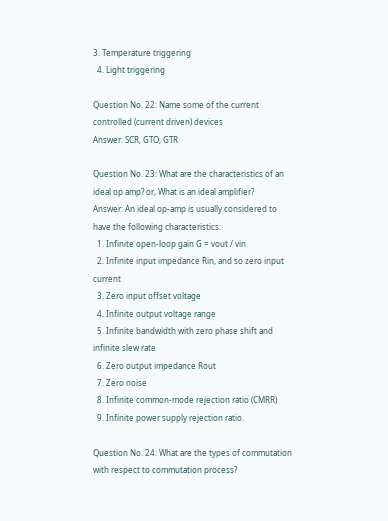3. Temperature triggering
  4. Light triggering

Question No. 22: Name some of the current controlled (current driven) devices
Answer: SCR, GTO, GTR

Question No. 23: What are the characteristics of an ideal op amp? or, What is an ideal amplifier?
Answer: An ideal op-amp is usually considered to have the following characteristics:
  1. Infinite open-loop gain G = vout / vin
  2. Infinite input impedance Rin, and so zero input current
  3. Zero input offset voltage
  4. Infinite output voltage range
  5. Infinite bandwidth with zero phase shift and infinite slew rate
  6. Zero output impedance Rout
  7. Zero noise
  8. Infinite common-mode rejection ratio (CMRR)
  9. Infinite power supply rejection ratio.

Question No. 24: What are the types of commutation with respect to commutation process?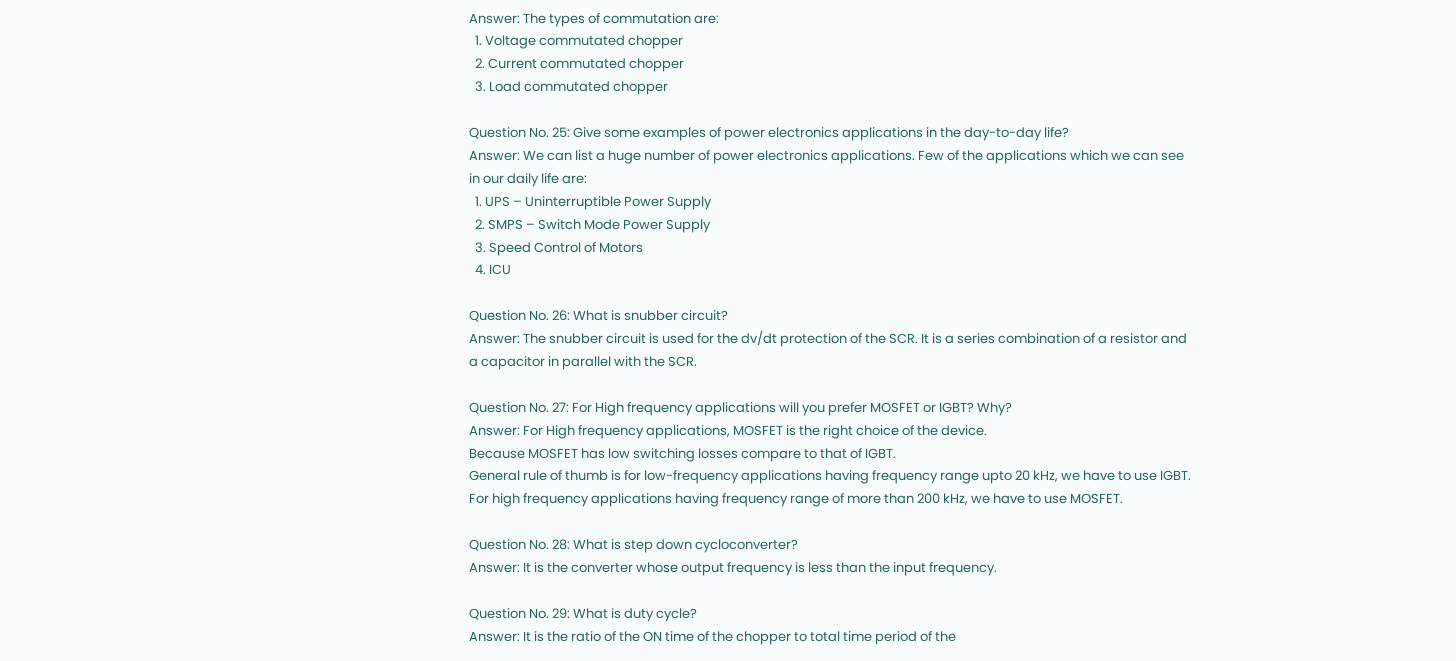Answer: The types of commutation are:
  1. Voltage commutated chopper
  2. Current commutated chopper
  3. Load commutated chopper

Question No. 25: Give some examples of power electronics applications in the day-to-day life?
Answer: We can list a huge number of power electronics applications. Few of the applications which we can see in our daily life are:
  1. UPS – Uninterruptible Power Supply
  2. SMPS – Switch Mode Power Supply
  3. Speed Control of Motors
  4. ICU

Question No. 26: What is snubber circuit?
Answer: The snubber circuit is used for the dv/dt protection of the SCR. It is a series combination of a resistor and a capacitor in parallel with the SCR.

Question No. 27: For High frequency applications will you prefer MOSFET or IGBT? Why?
Answer: For High frequency applications, MOSFET is the right choice of the device.
Because MOSFET has low switching losses compare to that of IGBT.
General rule of thumb is for low-frequency applications having frequency range upto 20 kHz, we have to use IGBT.
For high frequency applications having frequency range of more than 200 kHz, we have to use MOSFET.

Question No. 28: What is step down cycloconverter?
Answer: It is the converter whose output frequency is less than the input frequency.

Question No. 29: What is duty cycle?
Answer: It is the ratio of the ON time of the chopper to total time period of the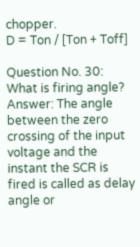chopper.
D = Ton / [Ton + Toff]

Question No. 30: What is firing angle?
Answer: The angle between the zero crossing of the input voltage and the instant the SCR is fired is called as delay angle or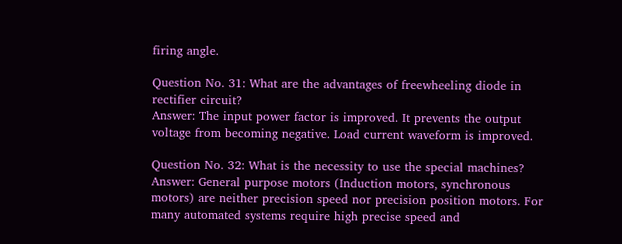firing angle.

Question No. 31: What are the advantages of freewheeling diode in rectifier circuit?
Answer: The input power factor is improved. It prevents the output voltage from becoming negative. Load current waveform is improved.

Question No. 32: What is the necessity to use the special machines?
Answer: General purpose motors (Induction motors, synchronous motors) are neither precision speed nor precision position motors. For many automated systems require high precise speed and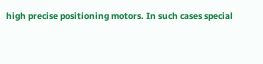high precise positioning motors. In such cases special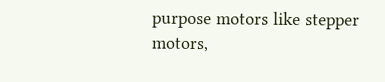purpose motors like stepper motors,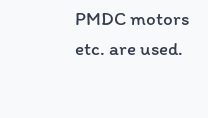PMDC motors etc. are used.